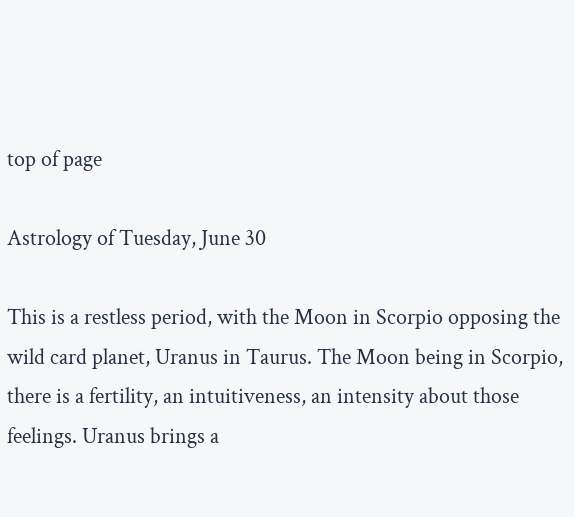top of page

Astrology of Tuesday, June 30

This is a restless period, with the Moon in Scorpio opposing the wild card planet, Uranus in Taurus. The Moon being in Scorpio, there is a fertility, an intuitiveness, an intensity about those feelings. Uranus brings a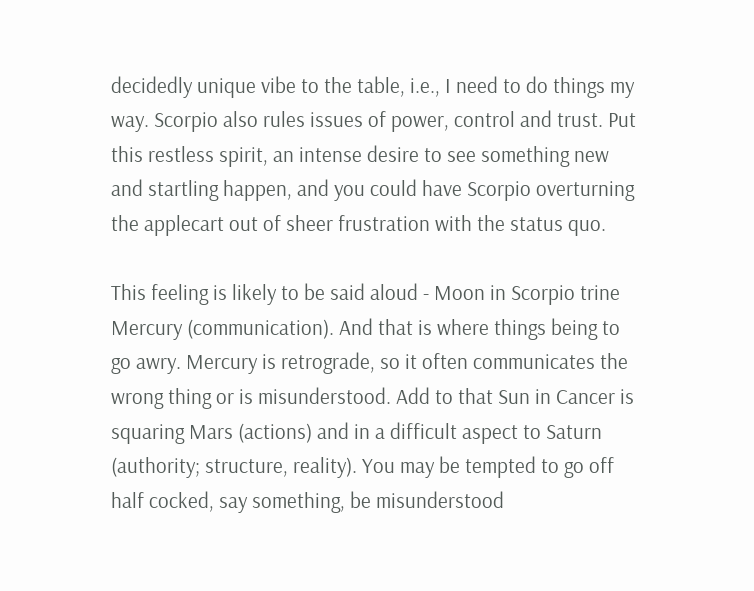decidedly unique vibe to the table, i.e., I need to do things my way. Scorpio also rules issues of power, control and trust. Put this restless spirit, an intense desire to see something new and startling happen, and you could have Scorpio overturning the applecart out of sheer frustration with the status quo.

This feeling is likely to be said aloud - Moon in Scorpio trine Mercury (communication). And that is where things being to go awry. Mercury is retrograde, so it often communicates the wrong thing or is misunderstood. Add to that Sun in Cancer is squaring Mars (actions) and in a difficult aspect to Saturn (authority; structure, reality). You may be tempted to go off half cocked, say something, be misunderstood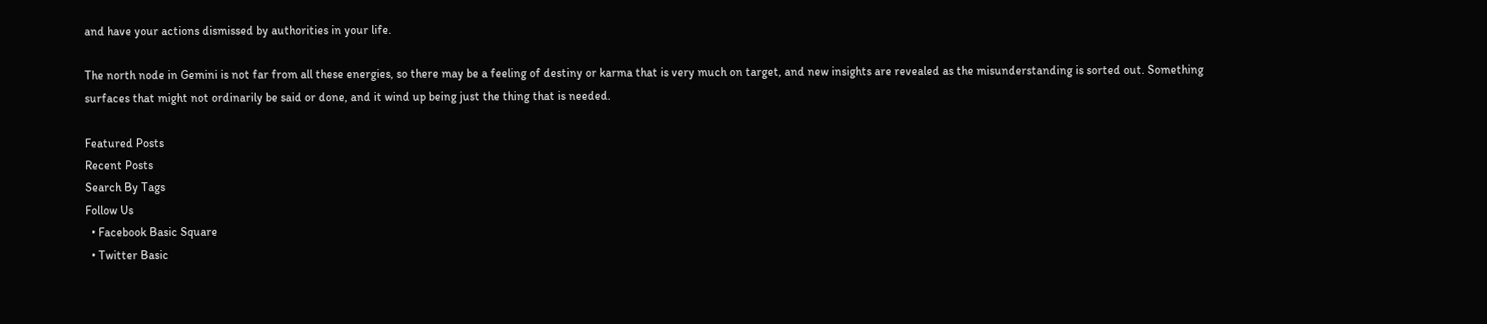and have your actions dismissed by authorities in your life.

The north node in Gemini is not far from all these energies, so there may be a feeling of destiny or karma that is very much on target, and new insights are revealed as the misunderstanding is sorted out. Something surfaces that might not ordinarily be said or done, and it wind up being just the thing that is needed.

Featured Posts
Recent Posts
Search By Tags
Follow Us
  • Facebook Basic Square
  • Twitter Basic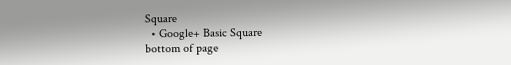Square
  • Google+ Basic Square
bottom of page